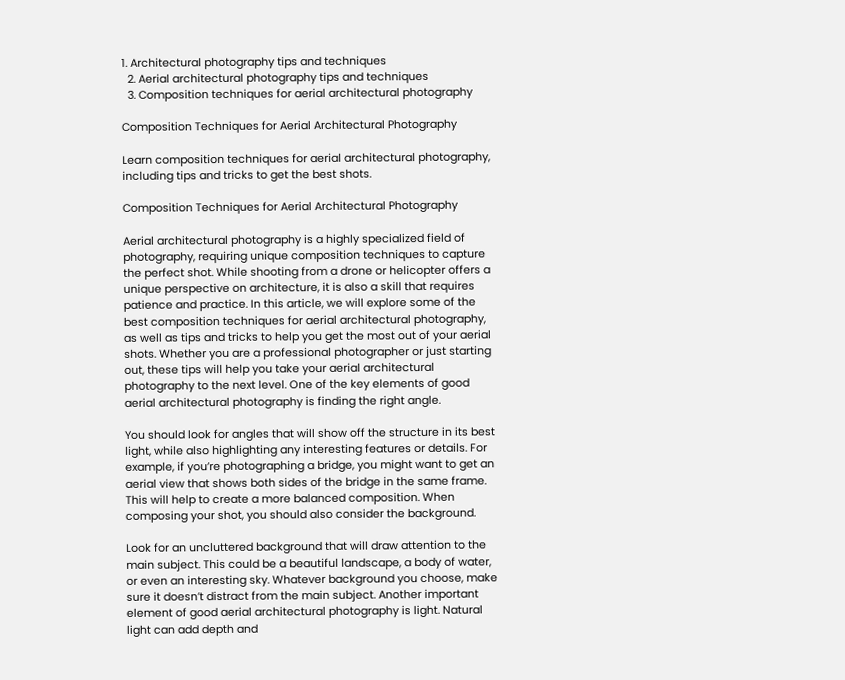1. Architectural photography tips and techniques
  2. Aerial architectural photography tips and techniques
  3. Composition techniques for aerial architectural photography

Composition Techniques for Aerial Architectural Photography

Learn composition techniques for aerial architectural photography, including tips and tricks to get the best shots.

Composition Techniques for Aerial Architectural Photography

Aerial architectural photography is a highly specialized field of photography, requiring unique composition techniques to capture the perfect shot. While shooting from a drone or helicopter offers a unique perspective on architecture, it is also a skill that requires patience and practice. In this article, we will explore some of the best composition techniques for aerial architectural photography, as well as tips and tricks to help you get the most out of your aerial shots. Whether you are a professional photographer or just starting out, these tips will help you take your aerial architectural photography to the next level. One of the key elements of good aerial architectural photography is finding the right angle.

You should look for angles that will show off the structure in its best light, while also highlighting any interesting features or details. For example, if you’re photographing a bridge, you might want to get an aerial view that shows both sides of the bridge in the same frame. This will help to create a more balanced composition. When composing your shot, you should also consider the background.

Look for an uncluttered background that will draw attention to the main subject. This could be a beautiful landscape, a body of water, or even an interesting sky. Whatever background you choose, make sure it doesn’t distract from the main subject. Another important element of good aerial architectural photography is light. Natural light can add depth and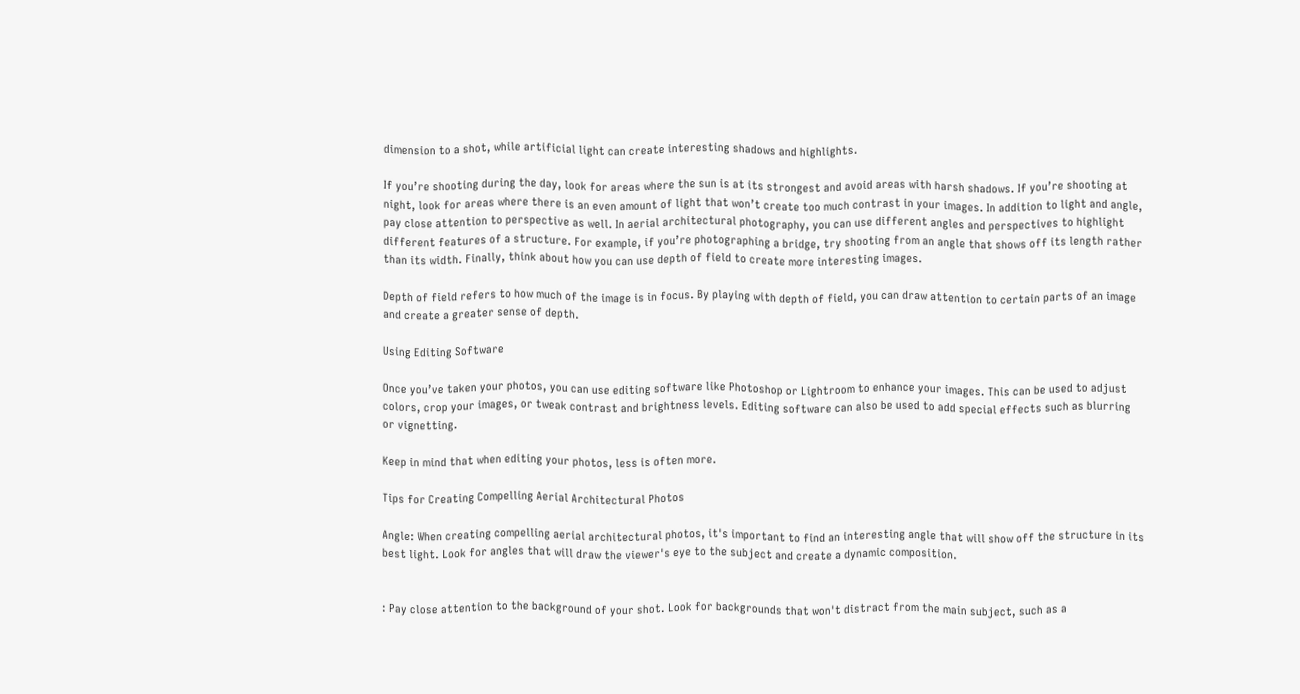dimension to a shot, while artificial light can create interesting shadows and highlights.

If you’re shooting during the day, look for areas where the sun is at its strongest and avoid areas with harsh shadows. If you’re shooting at night, look for areas where there is an even amount of light that won’t create too much contrast in your images. In addition to light and angle, pay close attention to perspective as well. In aerial architectural photography, you can use different angles and perspectives to highlight different features of a structure. For example, if you’re photographing a bridge, try shooting from an angle that shows off its length rather than its width. Finally, think about how you can use depth of field to create more interesting images.

Depth of field refers to how much of the image is in focus. By playing with depth of field, you can draw attention to certain parts of an image and create a greater sense of depth.

Using Editing Software

Once you’ve taken your photos, you can use editing software like Photoshop or Lightroom to enhance your images. This can be used to adjust colors, crop your images, or tweak contrast and brightness levels. Editing software can also be used to add special effects such as blurring or vignetting.

Keep in mind that when editing your photos, less is often more.

Tips for Creating Compelling Aerial Architectural Photos

Angle: When creating compelling aerial architectural photos, it's important to find an interesting angle that will show off the structure in its best light. Look for angles that will draw the viewer's eye to the subject and create a dynamic composition.


: Pay close attention to the background of your shot. Look for backgrounds that won't distract from the main subject, such as a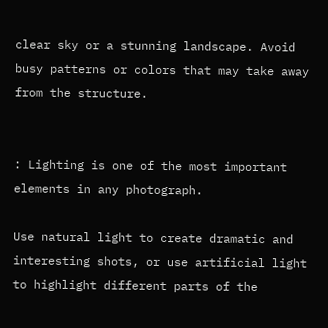clear sky or a stunning landscape. Avoid busy patterns or colors that may take away from the structure.


: Lighting is one of the most important elements in any photograph.

Use natural light to create dramatic and interesting shots, or use artificial light to highlight different parts of the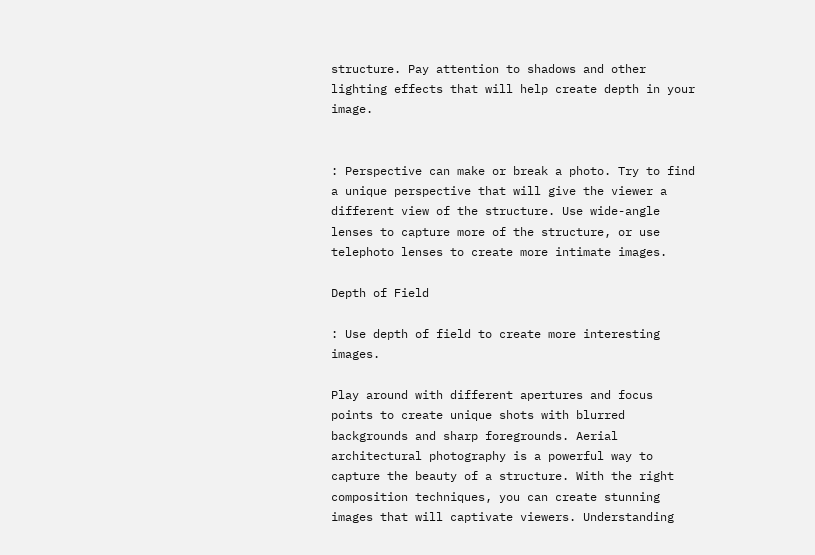structure. Pay attention to shadows and other lighting effects that will help create depth in your image.


: Perspective can make or break a photo. Try to find a unique perspective that will give the viewer a different view of the structure. Use wide-angle lenses to capture more of the structure, or use telephoto lenses to create more intimate images.

Depth of Field

: Use depth of field to create more interesting images.

Play around with different apertures and focus points to create unique shots with blurred backgrounds and sharp foregrounds. Aerial architectural photography is a powerful way to capture the beauty of a structure. With the right composition techniques, you can create stunning images that will captivate viewers. Understanding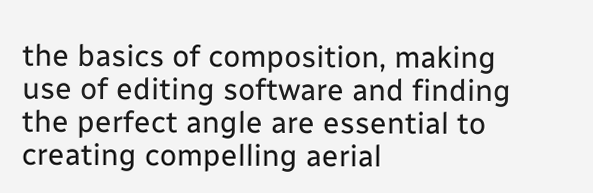the basics of composition, making use of editing software and finding the perfect angle are essential to creating compelling aerial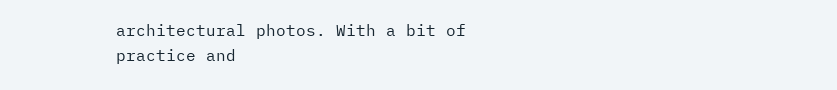architectural photos. With a bit of practice and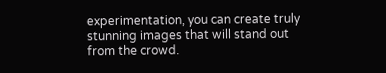experimentation, you can create truly stunning images that will stand out from the crowd.